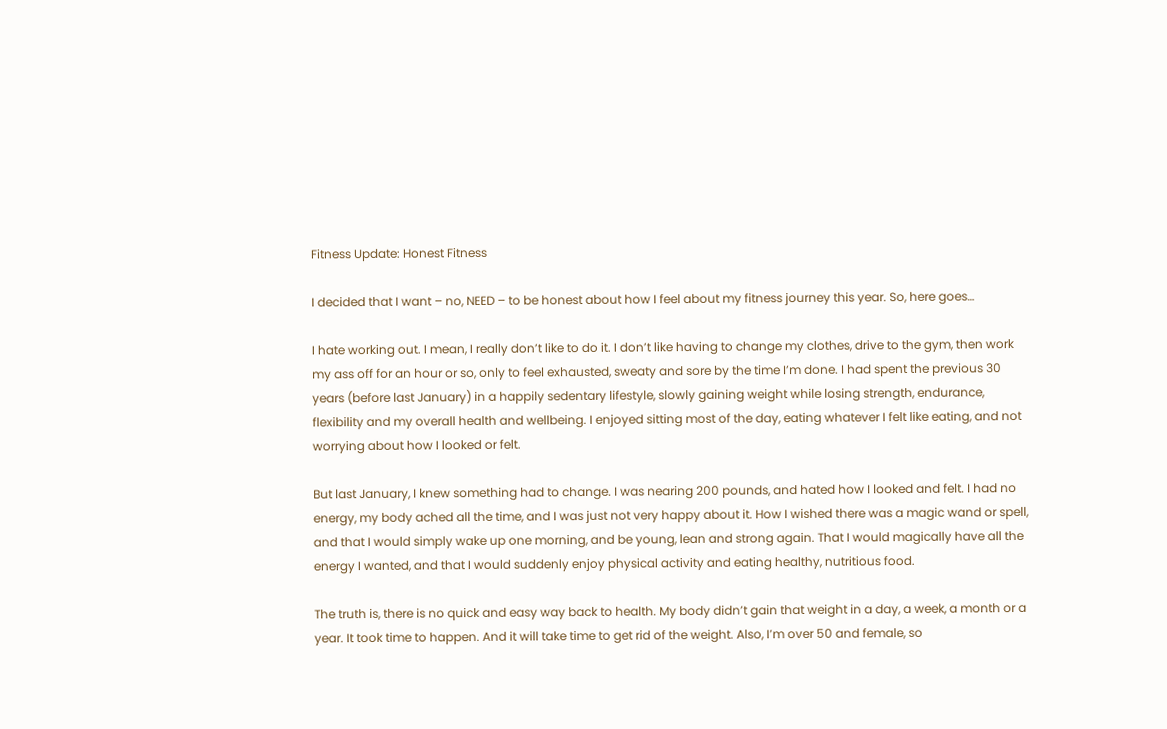Fitness Update: Honest Fitness

I decided that I want – no, NEED – to be honest about how I feel about my fitness journey this year. So, here goes…

I hate working out. I mean, I really don’t like to do it. I don’t like having to change my clothes, drive to the gym, then work my ass off for an hour or so, only to feel exhausted, sweaty and sore by the time I’m done. I had spent the previous 30 years (before last January) in a happily sedentary lifestyle, slowly gaining weight while losing strength, endurance, flexibility and my overall health and wellbeing. I enjoyed sitting most of the day, eating whatever I felt like eating, and not worrying about how I looked or felt.

But last January, I knew something had to change. I was nearing 200 pounds, and hated how I looked and felt. I had no energy, my body ached all the time, and I was just not very happy about it. How I wished there was a magic wand or spell, and that I would simply wake up one morning, and be young, lean and strong again. That I would magically have all the energy I wanted, and that I would suddenly enjoy physical activity and eating healthy, nutritious food.

The truth is, there is no quick and easy way back to health. My body didn’t gain that weight in a day, a week, a month or a year. It took time to happen. And it will take time to get rid of the weight. Also, I’m over 50 and female, so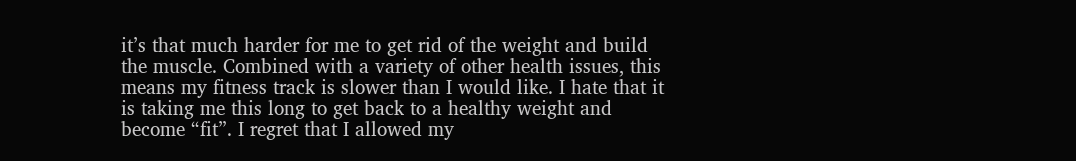it’s that much harder for me to get rid of the weight and build the muscle. Combined with a variety of other health issues, this means my fitness track is slower than I would like. I hate that it is taking me this long to get back to a healthy weight and become “fit”. I regret that I allowed my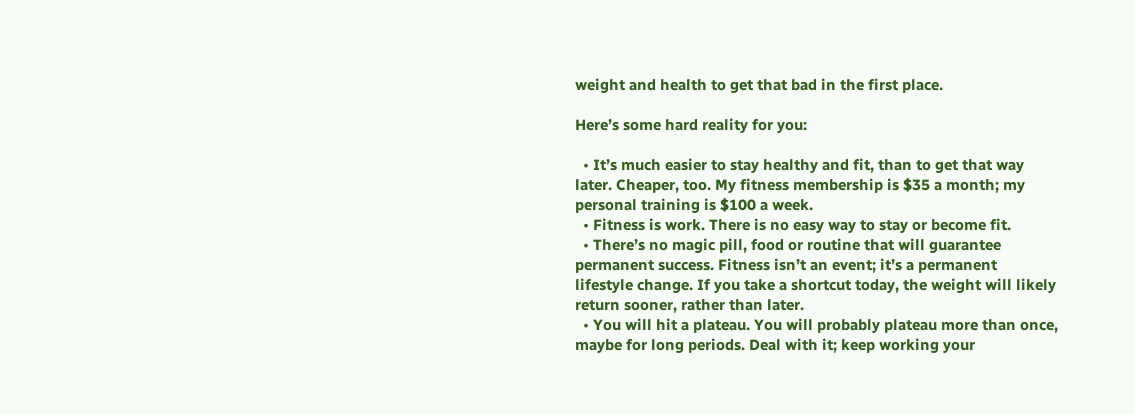weight and health to get that bad in the first place.

Here’s some hard reality for you:

  • It’s much easier to stay healthy and fit, than to get that way later. Cheaper, too. My fitness membership is $35 a month; my personal training is $100 a week.
  • Fitness is work. There is no easy way to stay or become fit.
  • There’s no magic pill, food or routine that will guarantee permanent success. Fitness isn’t an event; it’s a permanent lifestyle change. If you take a shortcut today, the weight will likely return sooner, rather than later.
  • You will hit a plateau. You will probably plateau more than once, maybe for long periods. Deal with it; keep working your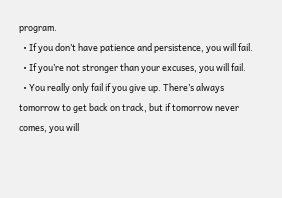program.
  • If you don’t have patience and persistence, you will fail.
  • If you’re not stronger than your excuses, you will fail.
  • You really only fail if you give up. There’s always tomorrow to get back on track, but if tomorrow never comes, you will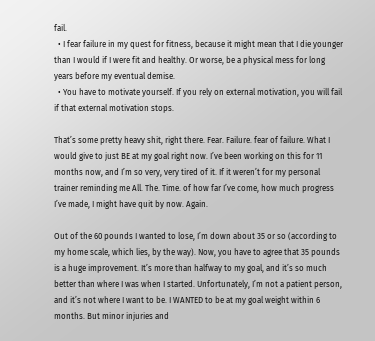fail.
  • I fear failure in my quest for fitness, because it might mean that I die younger than I would if I were fit and healthy. Or worse, be a physical mess for long years before my eventual demise.
  • You have to motivate yourself. If you rely on external motivation, you will fail if that external motivation stops.

That’s some pretty heavy shit, right there. Fear. Failure. fear of failure. What I would give to just BE at my goal right now. I’ve been working on this for 11 months now, and I’m so very, very tired of it. If it weren’t for my personal trainer reminding me All. The. Time. of how far I’ve come, how much progress I’ve made, I might have quit by now. Again.

Out of the 60 pounds I wanted to lose, I’m down about 35 or so (according to my home scale, which lies, by the way). Now, you have to agree that 35 pounds is a huge improvement. It’s more than halfway to my goal, and it’s so much better than where I was when I started. Unfortunately, I’m not a patient person, and it’s not where I want to be. I WANTED to be at my goal weight within 6 months. But minor injuries and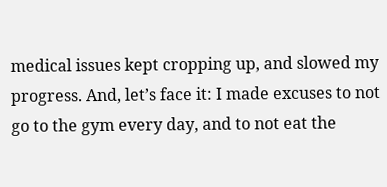medical issues kept cropping up, and slowed my progress. And, let’s face it: I made excuses to not go to the gym every day, and to not eat the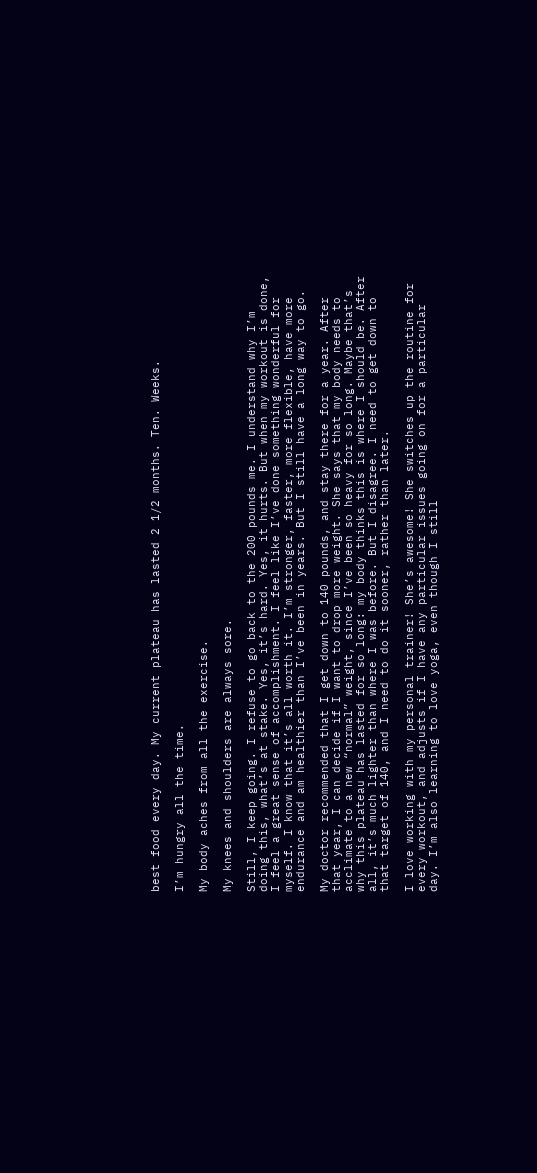best food every day. My current plateau has lasted 2 1/2 months. Ten. Weeks.

I’m hungry all the time.

My body aches from all the exercise.

My knees and shoulders are always sore.

Still, I keep going. I refuse to go back to the 200 pounds me. I understand why I’m doing this, what’s at stake. Yes, it’s hard. Yes, it hurts. But when my workout is done, I feel a great sense of accomplishment. I feel like I’ve done something wonderful for myself. I know that it’s all worth it. I’m stronger, faster, more flexible, have more endurance and am healthier than I’ve been in years. But I still have a long way to go.

My doctor recommended that I get down to 140 pounds, and stay there for a year. After that year, I can decide if I want to drop more weight. She says that my body needs to acclimate to a new “normal” weight, since I’ve been so heavy for so long. Maybe that’s why this plateau has lasted for so long: my body thinks this is where I should be. After all, it’s much lighter than where I was before. But I disagree. I need to get down to that target of 140, and I need to do it sooner, rather than later.

I love working with my personal trainer! She’s awesome! She switches up the routine for every workout, and adjusts if I have any particular issues going on for a particular day. I’m also learning to love yoga, even though I still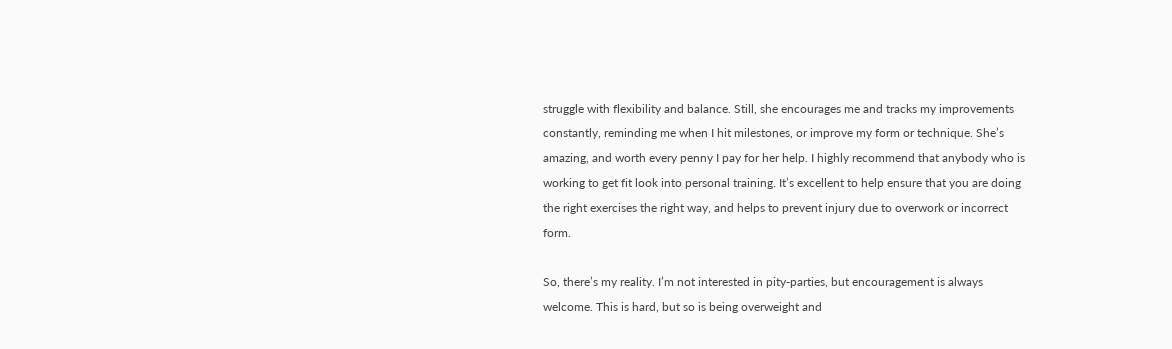struggle with flexibility and balance. Still, she encourages me and tracks my improvements constantly, reminding me when I hit milestones, or improve my form or technique. She’s amazing, and worth every penny I pay for her help. I highly recommend that anybody who is working to get fit look into personal training. It’s excellent to help ensure that you are doing the right exercises the right way, and helps to prevent injury due to overwork or incorrect form.

So, there’s my reality. I’m not interested in pity-parties, but encouragement is always welcome. This is hard, but so is being overweight and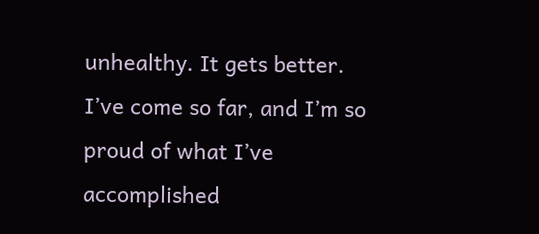unhealthy. It gets better. I’ve come so far, and I’m so proud of what I’ve accomplished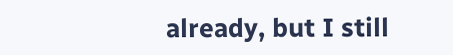already, but I still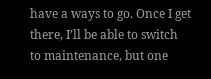have a ways to go. Once I get there, I’ll be able to switch to maintenance, but one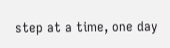step at a time, one day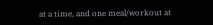at a time, and one meal/workout at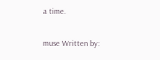a time.

muse Written by: